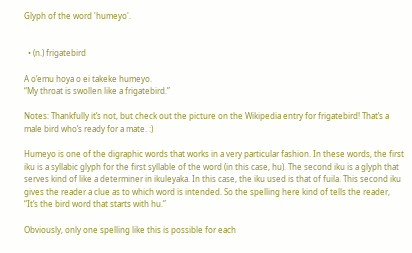Glyph of the word 'humeyo'.


  • (n.) frigatebird

A o’emu hoya o ei takeke humeyo.
“My throat is swollen like a frigatebird.”

Notes: Thankfully it’s not, but check out the picture on the Wikipedia entry for frigatebird! That’s a male bird who’s ready for a mate. :)

Humeyo is one of the digraphic words that works in a very particular fashion. In these words, the first iku is a syllabic glyph for the first syllable of the word (in this case, hu). The second iku is a glyph that serves kind of like a determiner in ikuleyaka. In this case, the iku used is that of fuila. This second iku gives the reader a clue as to which word is intended. So the spelling here kind of tells the reader, “It’s the bird word that starts with hu.”

Obviously, only one spelling like this is possible for each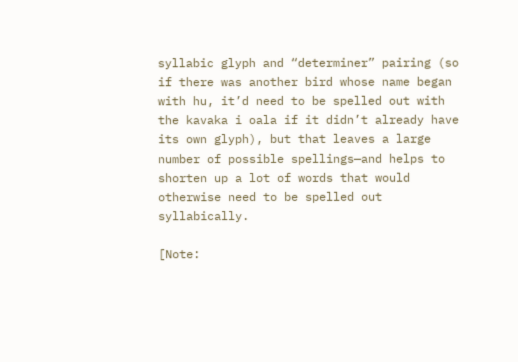syllabic glyph and “determiner” pairing (so if there was another bird whose name began with hu, it’d need to be spelled out with the kavaka i oala if it didn’t already have its own glyph), but that leaves a large number of possible spellings—and helps to shorten up a lot of words that would otherwise need to be spelled out syllabically.

[Note: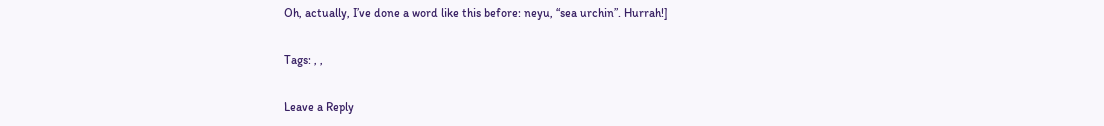Oh, actually, I’ve done a word like this before: neyu, “sea urchin”. Hurrah!]

Tags: , ,

Leave a Reply